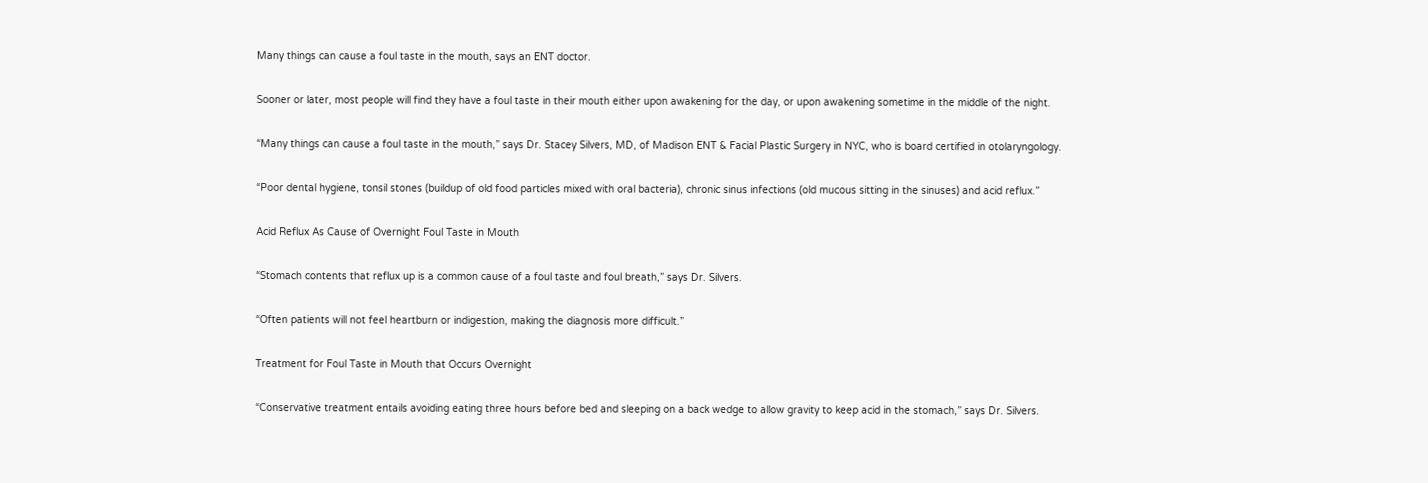Many things can cause a foul taste in the mouth, says an ENT doctor.

Sooner or later, most people will find they have a foul taste in their mouth either upon awakening for the day, or upon awakening sometime in the middle of the night.

“Many things can cause a foul taste in the mouth,” says Dr. Stacey Silvers, MD, of Madison ENT & Facial Plastic Surgery in NYC, who is board certified in otolaryngology.

“Poor dental hygiene, tonsil stones (buildup of old food particles mixed with oral bacteria), chronic sinus infections (old mucous sitting in the sinuses) and acid reflux.”

Acid Reflux As Cause of Overnight Foul Taste in Mouth

“Stomach contents that reflux up is a common cause of a foul taste and foul breath,” says Dr. Silvers.

“Often patients will not feel heartburn or indigestion, making the diagnosis more difficult.”

Treatment for Foul Taste in Mouth that Occurs Overnight

“Conservative treatment entails avoiding eating three hours before bed and sleeping on a back wedge to allow gravity to keep acid in the stomach,” says Dr. Silvers.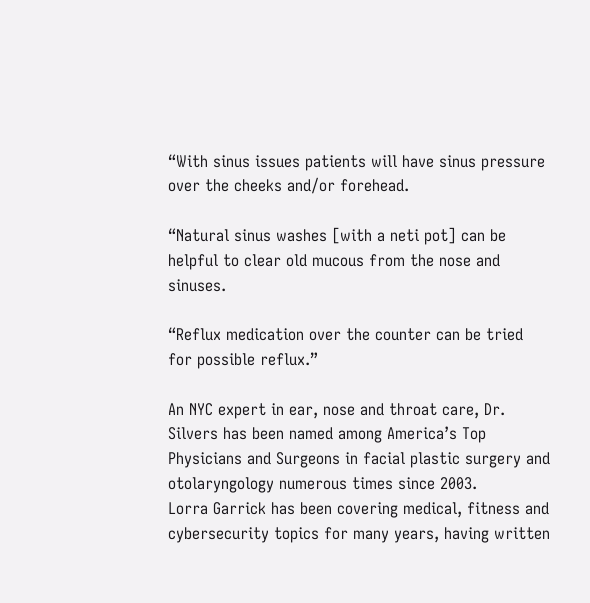“With sinus issues patients will have sinus pressure over the cheeks and/or forehead.

“Natural sinus washes [with a neti pot] can be helpful to clear old mucous from the nose and sinuses.

“Reflux medication over the counter can be tried for possible reflux.”

An NYC expert in ear, nose and throat care, Dr. Silvers has been named among America’s Top Physicians and Surgeons in facial plastic surgery and otolaryngology numerous times since 2003.
Lorra Garrick has been covering medical, fitness and cybersecurity topics for many years, having written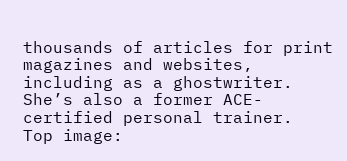thousands of articles for print magazines and websites, including as a ghostwriter. She’s also a former ACE-certified personal trainer.
Top image: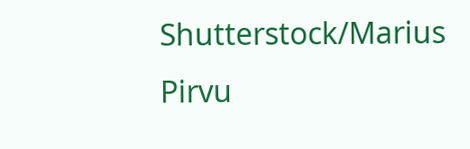Shutterstock/Marius Pirvu